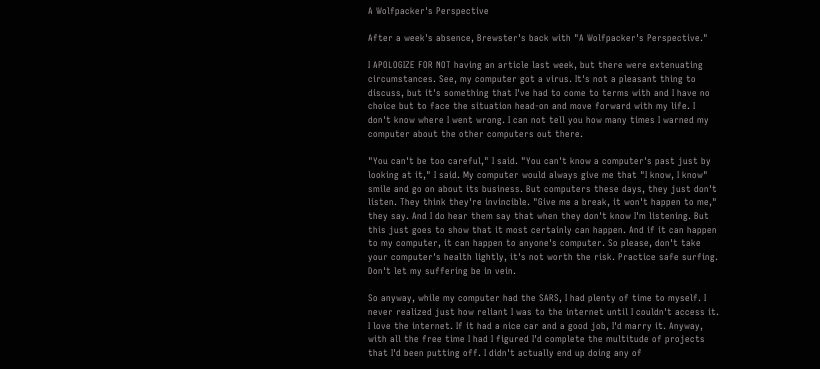A Wolfpacker's Perspective

After a week's absence, Brewster's back with "A Wolfpacker's Perspective."

I APOLOGIZE FOR NOT having an article last week, but there were extenuating circumstances. See, my computer got a virus. It's not a pleasant thing to discuss, but it's something that I've had to come to terms with and I have no choice but to face the situation head-on and move forward with my life. I don't know where I went wrong. I can not tell you how many times I warned my computer about the other computers out there.

"You can't be too careful," I said. "You can't know a computer's past just by looking at it," I said. My computer would always give me that "I know, I know" smile and go on about its business. But computers these days, they just don't listen. They think they're invincible. "Give me a break, it won't happen to me," they say. And I do hear them say that when they don't know I'm listening. But this just goes to show that it most certainly can happen. And if it can happen to my computer, it can happen to anyone's computer. So please, don't take your computer's health lightly, it's not worth the risk. Practice safe surfing. Don't let my suffering be in vein.

So anyway, while my computer had the SARS, I had plenty of time to myself. I never realized just how reliant I was to the internet until I couldn't access it. I love the internet. If it had a nice car and a good job, I'd marry it. Anyway, with all the free time I had I figured I'd complete the multitude of projects that I'd been putting off. I didn't actually end up doing any of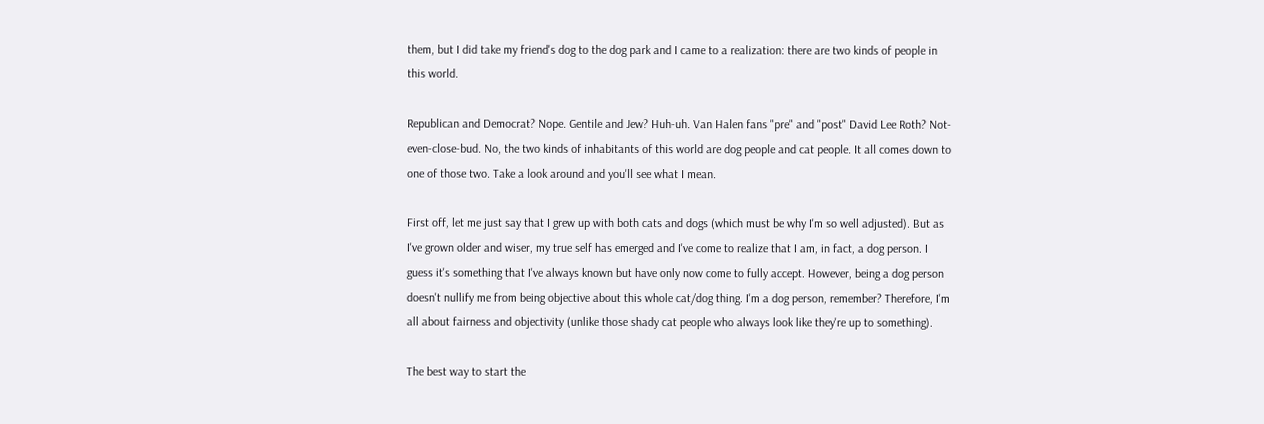them, but I did take my friend's dog to the dog park and I came to a realization: there are two kinds of people in this world.

Republican and Democrat? Nope. Gentile and Jew? Huh-uh. Van Halen fans "pre" and "post" David Lee Roth? Not-even-close-bud. No, the two kinds of inhabitants of this world are dog people and cat people. It all comes down to one of those two. Take a look around and you'll see what I mean.

First off, let me just say that I grew up with both cats and dogs (which must be why I'm so well adjusted). But as I've grown older and wiser, my true self has emerged and I've come to realize that I am, in fact, a dog person. I guess it's something that I've always known but have only now come to fully accept. However, being a dog person doesn't nullify me from being objective about this whole cat/dog thing. I'm a dog person, remember? Therefore, I'm all about fairness and objectivity (unlike those shady cat people who always look like they're up to something).

The best way to start the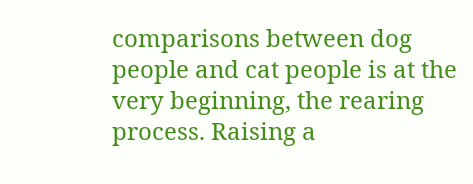comparisons between dog people and cat people is at the very beginning, the rearing process. Raising a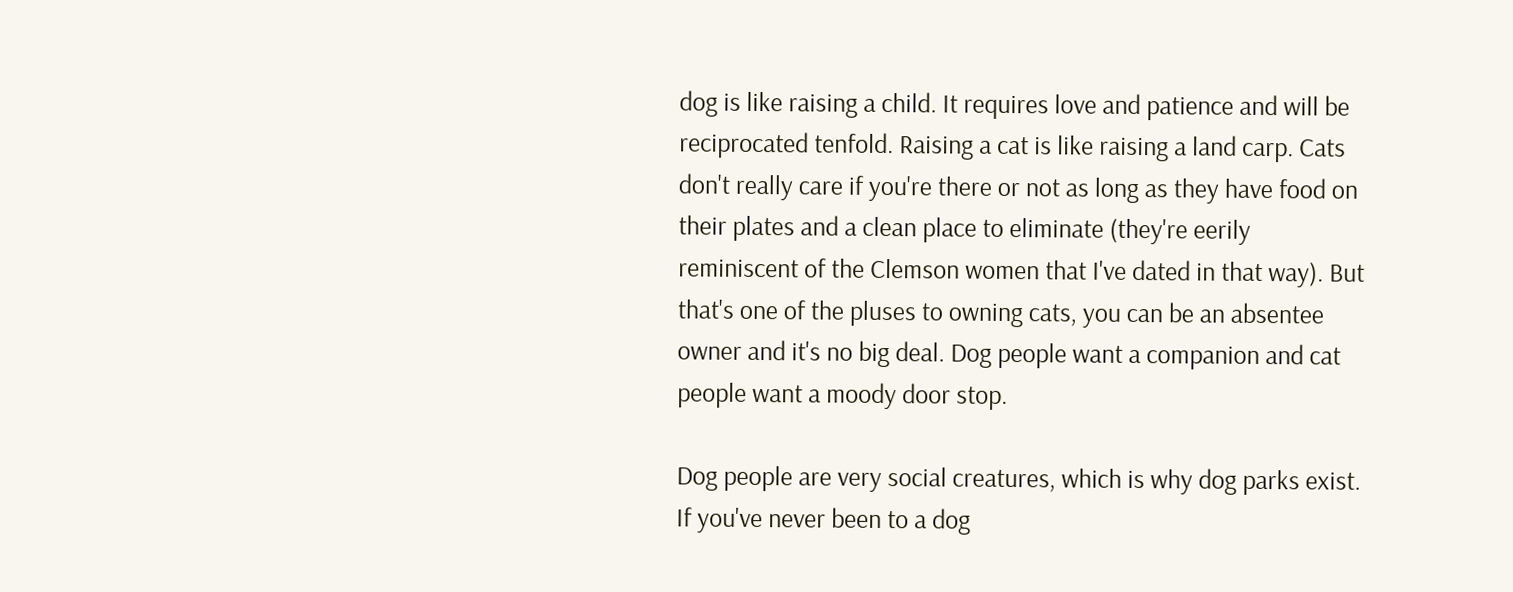dog is like raising a child. It requires love and patience and will be reciprocated tenfold. Raising a cat is like raising a land carp. Cats don't really care if you're there or not as long as they have food on their plates and a clean place to eliminate (they're eerily reminiscent of the Clemson women that I've dated in that way). But that's one of the pluses to owning cats, you can be an absentee owner and it's no big deal. Dog people want a companion and cat people want a moody door stop.

Dog people are very social creatures, which is why dog parks exist. If you've never been to a dog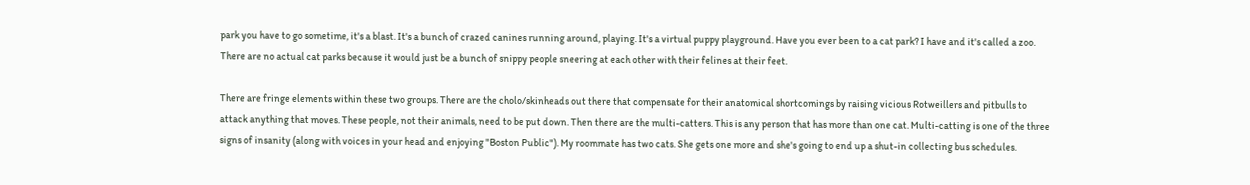park you have to go sometime, it's a blast. It's a bunch of crazed canines running around, playing. It's a virtual puppy playground. Have you ever been to a cat park? I have and it's called a zoo. There are no actual cat parks because it would just be a bunch of snippy people sneering at each other with their felines at their feet.

There are fringe elements within these two groups. There are the cholo/skinheads out there that compensate for their anatomical shortcomings by raising vicious Rotweillers and pitbulls to attack anything that moves. These people, not their animals, need to be put down. Then there are the multi-catters. This is any person that has more than one cat. Multi-catting is one of the three signs of insanity (along with voices in your head and enjoying "Boston Public"). My roommate has two cats. She gets one more and she's going to end up a shut-in collecting bus schedules.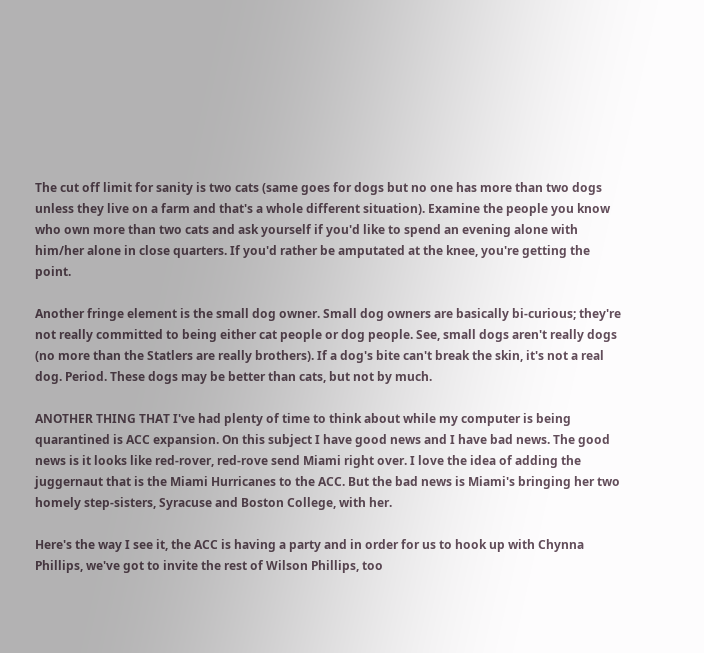The cut off limit for sanity is two cats (same goes for dogs but no one has more than two dogs unless they live on a farm and that's a whole different situation). Examine the people you know who own more than two cats and ask yourself if you'd like to spend an evening alone with him/her alone in close quarters. If you'd rather be amputated at the knee, you're getting the point.

Another fringe element is the small dog owner. Small dog owners are basically bi-curious; they're not really committed to being either cat people or dog people. See, small dogs aren't really dogs (no more than the Statlers are really brothers). If a dog's bite can't break the skin, it's not a real dog. Period. These dogs may be better than cats, but not by much.

ANOTHER THING THAT I've had plenty of time to think about while my computer is being quarantined is ACC expansion. On this subject I have good news and I have bad news. The good news is it looks like red-rover, red-rove send Miami right over. I love the idea of adding the juggernaut that is the Miami Hurricanes to the ACC. But the bad news is Miami's bringing her two homely step-sisters, Syracuse and Boston College, with her.

Here's the way I see it, the ACC is having a party and in order for us to hook up with Chynna Phillips, we've got to invite the rest of Wilson Phillips, too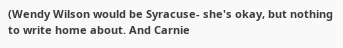(Wendy Wilson would be Syracuse- she's okay, but nothing to write home about. And Carnie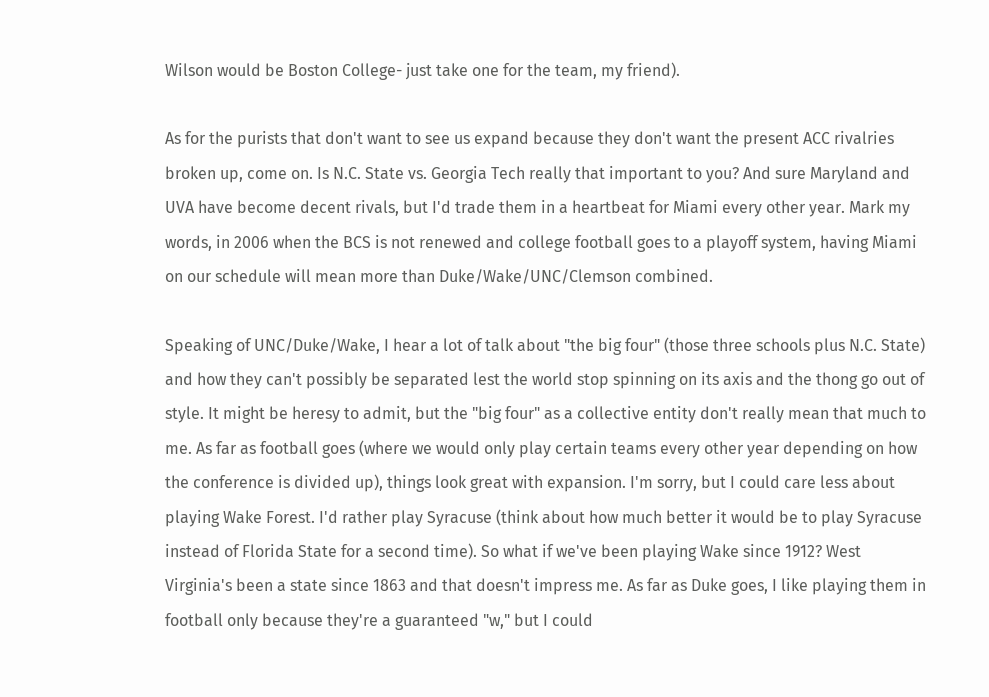Wilson would be Boston College- just take one for the team, my friend).

As for the purists that don't want to see us expand because they don't want the present ACC rivalries broken up, come on. Is N.C. State vs. Georgia Tech really that important to you? And sure Maryland and UVA have become decent rivals, but I'd trade them in a heartbeat for Miami every other year. Mark my words, in 2006 when the BCS is not renewed and college football goes to a playoff system, having Miami on our schedule will mean more than Duke/Wake/UNC/Clemson combined.

Speaking of UNC/Duke/Wake, I hear a lot of talk about "the big four" (those three schools plus N.C. State) and how they can't possibly be separated lest the world stop spinning on its axis and the thong go out of style. It might be heresy to admit, but the "big four" as a collective entity don't really mean that much to me. As far as football goes (where we would only play certain teams every other year depending on how the conference is divided up), things look great with expansion. I'm sorry, but I could care less about playing Wake Forest. I'd rather play Syracuse (think about how much better it would be to play Syracuse instead of Florida State for a second time). So what if we've been playing Wake since 1912? West Virginia's been a state since 1863 and that doesn't impress me. As far as Duke goes, I like playing them in football only because they're a guaranteed "w," but I could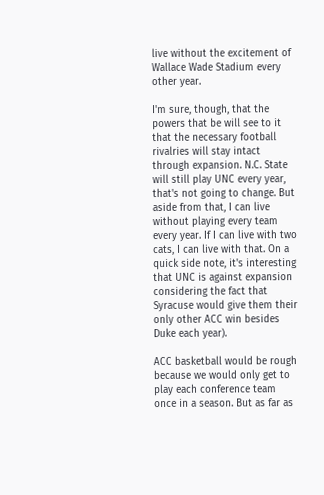live without the excitement of Wallace Wade Stadium every other year.

I'm sure, though, that the powers that be will see to it that the necessary football rivalries will stay intact through expansion. N.C. State will still play UNC every year, that's not going to change. But aside from that, I can live without playing every team every year. If I can live with two cats, I can live with that. On a quick side note, it's interesting that UNC is against expansion considering the fact that Syracuse would give them their only other ACC win besides Duke each year).

ACC basketball would be rough because we would only get to play each conference team once in a season. But as far as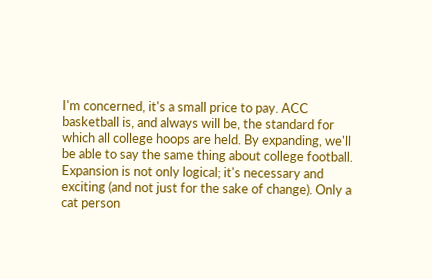I'm concerned, it's a small price to pay. ACC basketball is, and always will be, the standard for which all college hoops are held. By expanding, we'll be able to say the same thing about college football. Expansion is not only logical; it's necessary and exciting (and not just for the sake of change). Only a cat person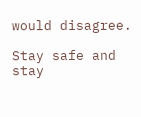would disagree.

Stay safe and stay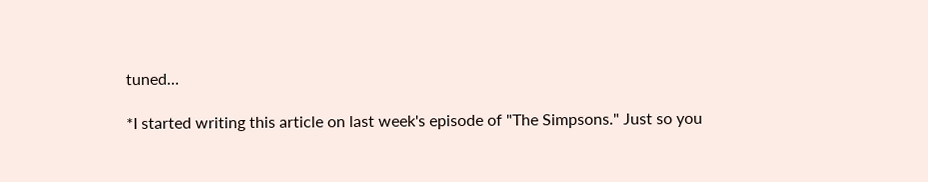tuned…

*I started writing this article on last week's episode of "The Simpsons." Just so you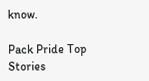know.

Pack Pride Top Stories